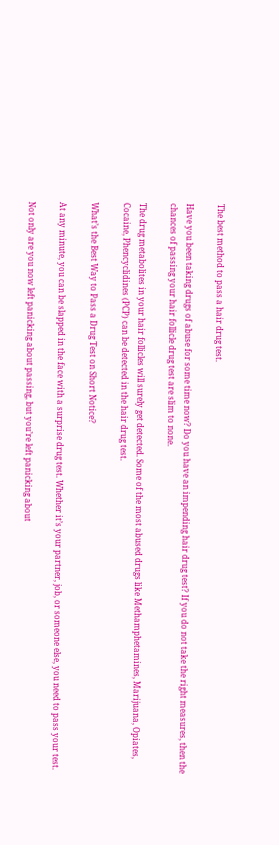The best method to pass a hair drug test.

Have you been taking drugs of abuse for some time now? Do you have an impending hair drug test? If you do not take the right measures, then the chances of passing your hair follicle drug test are slim to none.

The drug metabolites in your hair follicles will surely get detected. Some of the most abused drugs like Methamphetamines, Marijuana, Opiates, Cocaine, Phencyclidines (PCP) can be detected in the hair drug test.

What’s the Best Way to Pass a Drug Test on Short Notice?

At any minute, you can be slapped in the face with a surprise drug test. Whether it’s your partner, job, or someone else, you need to pass your test.

Not only are you now left panicking about passing, but you’re left panicking about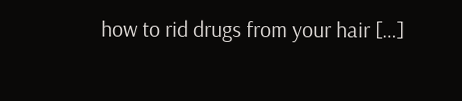how to rid drugs from your hair […]